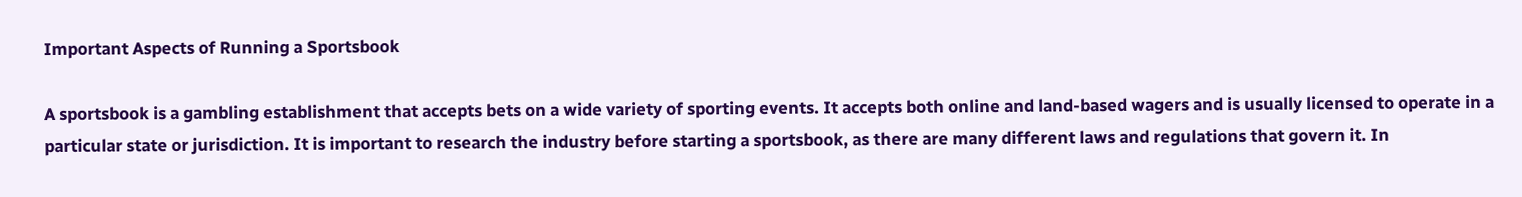Important Aspects of Running a Sportsbook

A sportsbook is a gambling establishment that accepts bets on a wide variety of sporting events. It accepts both online and land-based wagers and is usually licensed to operate in a particular state or jurisdiction. It is important to research the industry before starting a sportsbook, as there are many different laws and regulations that govern it. In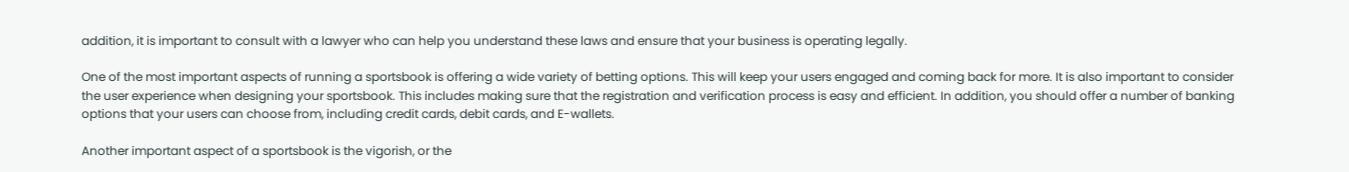addition, it is important to consult with a lawyer who can help you understand these laws and ensure that your business is operating legally.

One of the most important aspects of running a sportsbook is offering a wide variety of betting options. This will keep your users engaged and coming back for more. It is also important to consider the user experience when designing your sportsbook. This includes making sure that the registration and verification process is easy and efficient. In addition, you should offer a number of banking options that your users can choose from, including credit cards, debit cards, and E-wallets.

Another important aspect of a sportsbook is the vigorish, or the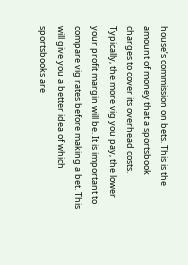house’s commission on bets. This is the amount of money that a sportsbook charges to cover its overhead costs. Typically, the more vig you pay, the lower your profit margin will be. It is important to compare vig rates before making a bet. This will give you a better idea of which sportsbooks are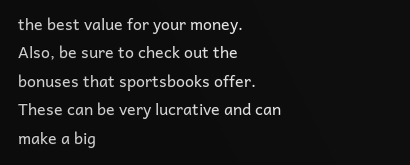the best value for your money. Also, be sure to check out the bonuses that sportsbooks offer. These can be very lucrative and can make a big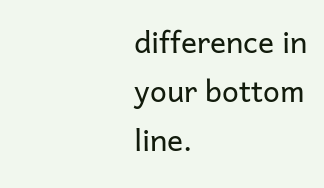difference in your bottom line.